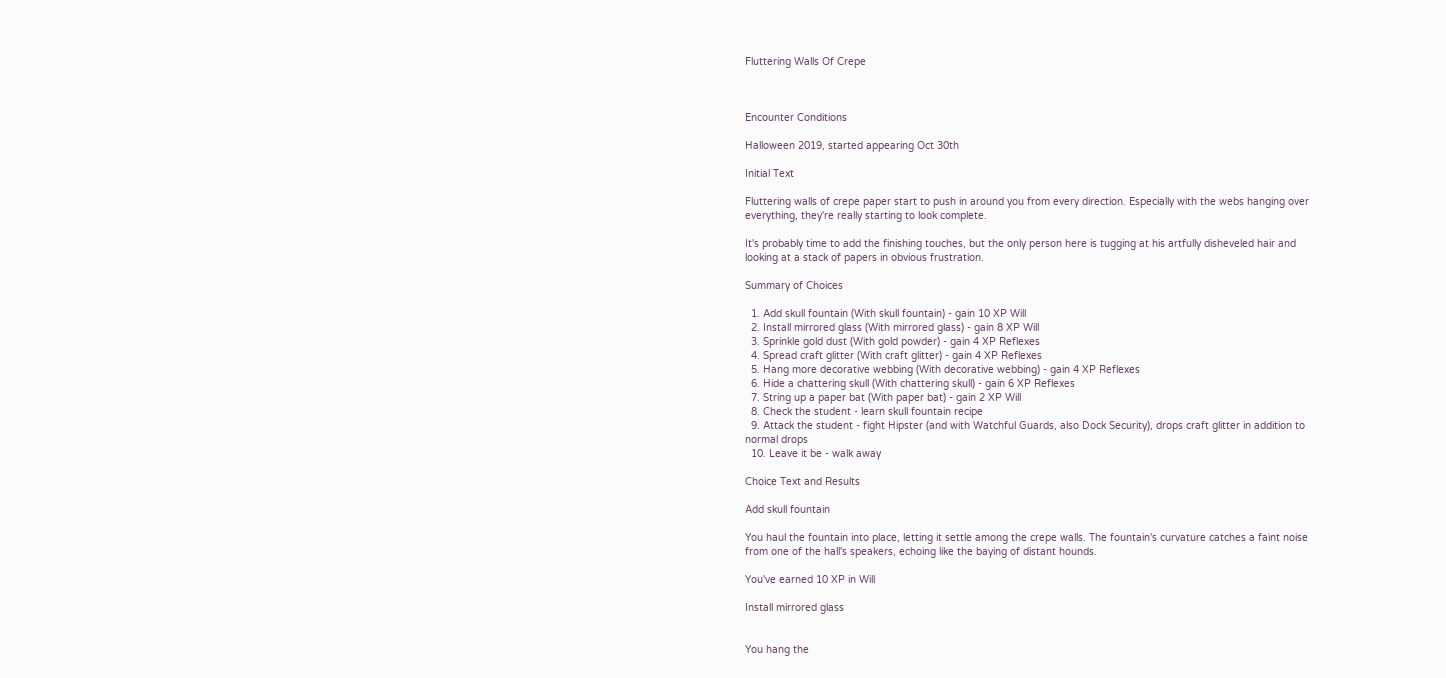Fluttering Walls Of Crepe



Encounter Conditions

Halloween 2019, started appearing Oct 30th

Initial Text

Fluttering walls of crepe paper start to push in around you from every direction. Especially with the webs hanging over everything, they're really starting to look complete.

It's probably time to add the finishing touches, but the only person here is tugging at his artfully disheveled hair and looking at a stack of papers in obvious frustration.

Summary of Choices

  1. Add skull fountain (With skull fountain) - gain 10 XP Will
  2. Install mirrored glass (With mirrored glass) - gain 8 XP Will
  3. Sprinkle gold dust (With gold powder) - gain 4 XP Reflexes
  4. Spread craft glitter (With craft glitter) - gain 4 XP Reflexes
  5. Hang more decorative webbing (With decorative webbing) - gain 4 XP Reflexes
  6. Hide a chattering skull (With chattering skull) - gain 6 XP Reflexes
  7. String up a paper bat (With paper bat) - gain 2 XP Will
  8. Check the student - learn skull fountain recipe
  9. Attack the student - fight Hipster (and with Watchful Guards, also Dock Security), drops craft glitter in addition to normal drops
  10. Leave it be - walk away

Choice Text and Results

Add skull fountain

You haul the fountain into place, letting it settle among the crepe walls. The fountain's curvature catches a faint noise from one of the hall's speakers, echoing like the baying of distant hounds.

You've earned 10 XP in Will

Install mirrored glass


You hang the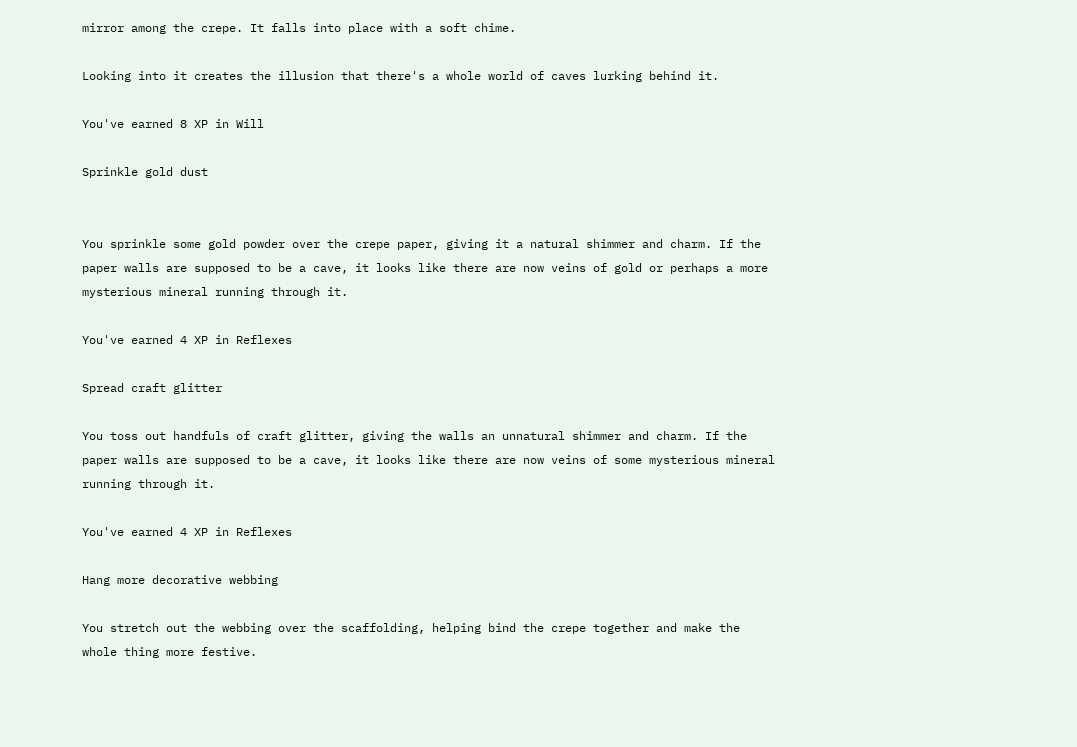mirror among the crepe. It falls into place with a soft chime.

Looking into it creates the illusion that there's a whole world of caves lurking behind it.

You've earned 8 XP in Will

Sprinkle gold dust


You sprinkle some gold powder over the crepe paper, giving it a natural shimmer and charm. If the paper walls are supposed to be a cave, it looks like there are now veins of gold or perhaps a more mysterious mineral running through it.

You've earned 4 XP in Reflexes

Spread craft glitter

You toss out handfuls of craft glitter, giving the walls an unnatural shimmer and charm. If the paper walls are supposed to be a cave, it looks like there are now veins of some mysterious mineral running through it.

You've earned 4 XP in Reflexes

Hang more decorative webbing

You stretch out the webbing over the scaffolding, helping bind the crepe together and make the whole thing more festive.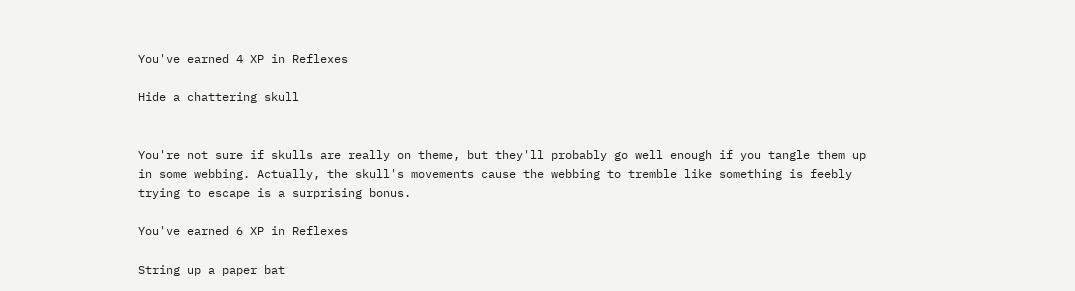You've earned 4 XP in Reflexes

Hide a chattering skull


You're not sure if skulls are really on theme, but they'll probably go well enough if you tangle them up in some webbing. Actually, the skull's movements cause the webbing to tremble like something is feebly trying to escape is a surprising bonus.

You've earned 6 XP in Reflexes

String up a paper bat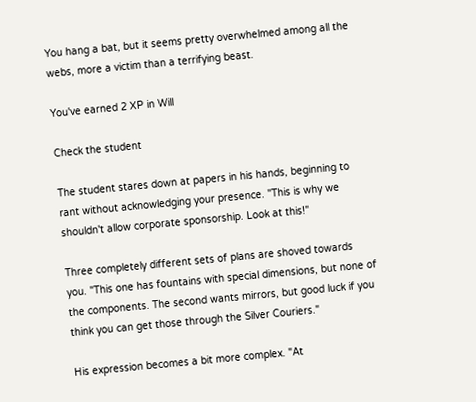You hang a bat, but it seems pretty overwhelmed among all the webs, more a victim than a terrifying beast.

You've earned 2 XP in Will

Check the student

The student stares down at papers in his hands, beginning to rant without acknowledging your presence. "This is why we shouldn't allow corporate sponsorship. Look at this!"

Three completely different sets of plans are shoved towards you. "This one has fountains with special dimensions, but none of the components. The second wants mirrors, but good luck if you think you can get those through the Silver Couriers."

His expression becomes a bit more complex. "At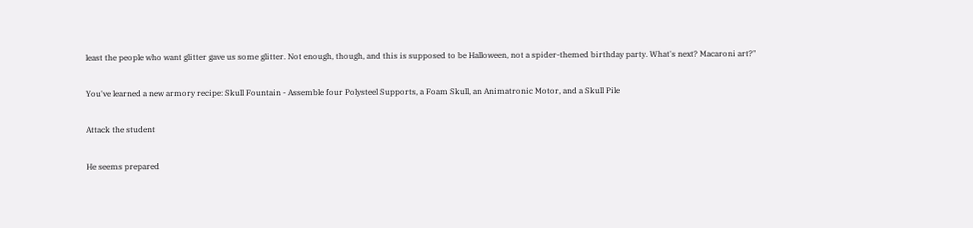least the people who want glitter gave us some glitter. Not enough, though, and this is supposed to be Halloween, not a spider-themed birthday party. What's next? Macaroni art?"

You've learned a new armory recipe: Skull Fountain - Assemble four Polysteel Supports, a Foam Skull, an Animatronic Motor, and a Skull Pile

Attack the student

He seems prepared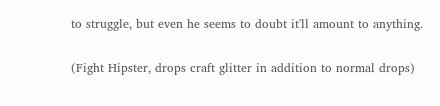to struggle, but even he seems to doubt it'll amount to anything.

(Fight Hipster, drops craft glitter in addition to normal drops)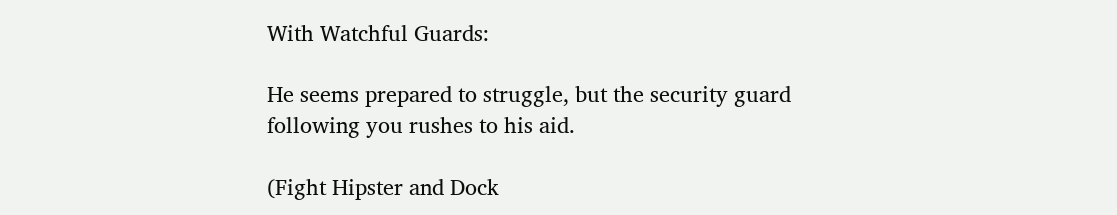With Watchful Guards:

He seems prepared to struggle, but the security guard following you rushes to his aid.

(Fight Hipster and Dock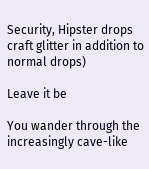Security, Hipster drops craft glitter in addition to normal drops)

Leave it be

You wander through the increasingly cave-like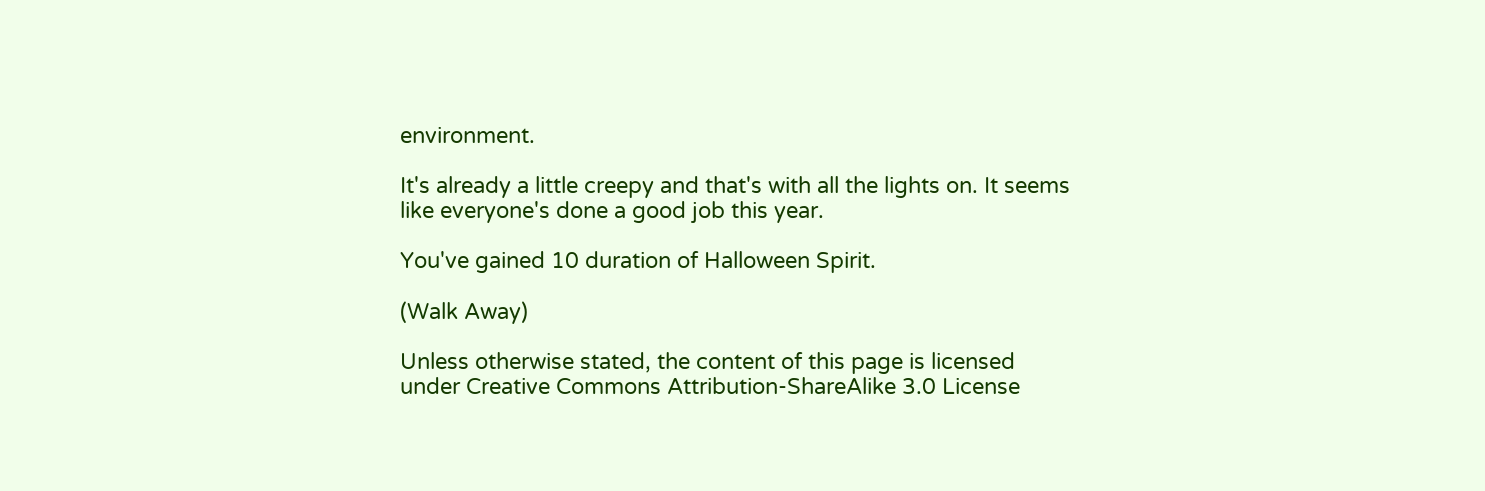environment.

It's already a little creepy and that's with all the lights on. It seems like everyone's done a good job this year.

You've gained 10 duration of Halloween Spirit.

(Walk Away)

Unless otherwise stated, the content of this page is licensed under Creative Commons Attribution-ShareAlike 3.0 License